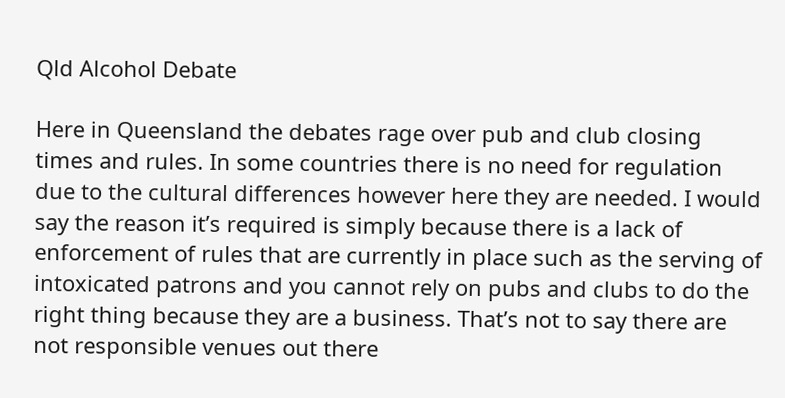Qld Alcohol Debate

Here in Queensland the debates rage over pub and club closing times and rules. In some countries there is no need for regulation due to the cultural differences however here they are needed. I would say the reason it’s required is simply because there is a lack of enforcement of rules that are currently in place such as the serving of intoxicated patrons and you cannot rely on pubs and clubs to do the right thing because they are a business. That’s not to say there are not responsible venues out there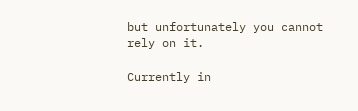but unfortunately you cannot rely on it.

Currently in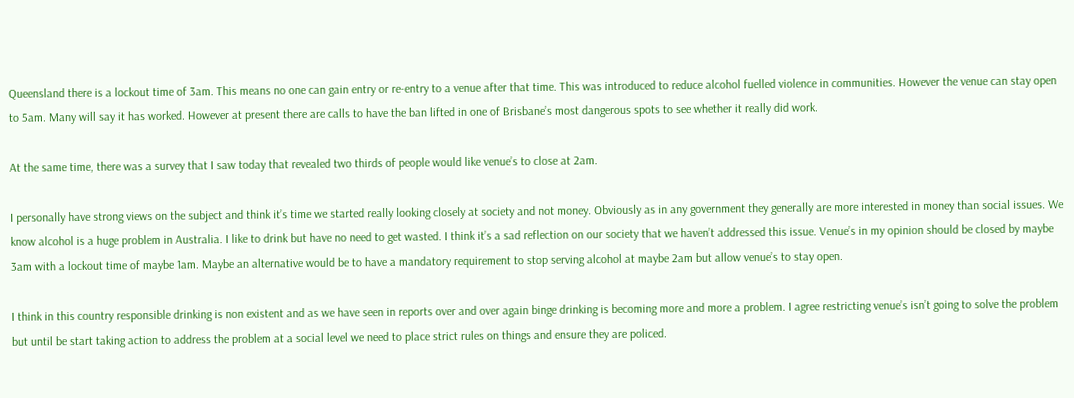Queensland there is a lockout time of 3am. This means no one can gain entry or re-entry to a venue after that time. This was introduced to reduce alcohol fuelled violence in communities. However the venue can stay open to 5am. Many will say it has worked. However at present there are calls to have the ban lifted in one of Brisbane’s most dangerous spots to see whether it really did work.

At the same time, there was a survey that I saw today that revealed two thirds of people would like venue’s to close at 2am.

I personally have strong views on the subject and think it’s time we started really looking closely at society and not money. Obviously as in any government they generally are more interested in money than social issues. We know alcohol is a huge problem in Australia. I like to drink but have no need to get wasted. I think it’s a sad reflection on our society that we haven’t addressed this issue. Venue’s in my opinion should be closed by maybe 3am with a lockout time of maybe 1am. Maybe an alternative would be to have a mandatory requirement to stop serving alcohol at maybe 2am but allow venue’s to stay open.

I think in this country responsible drinking is non existent and as we have seen in reports over and over again binge drinking is becoming more and more a problem. I agree restricting venue’s isn’t going to solve the problem but until be start taking action to address the problem at a social level we need to place strict rules on things and ensure they are policed.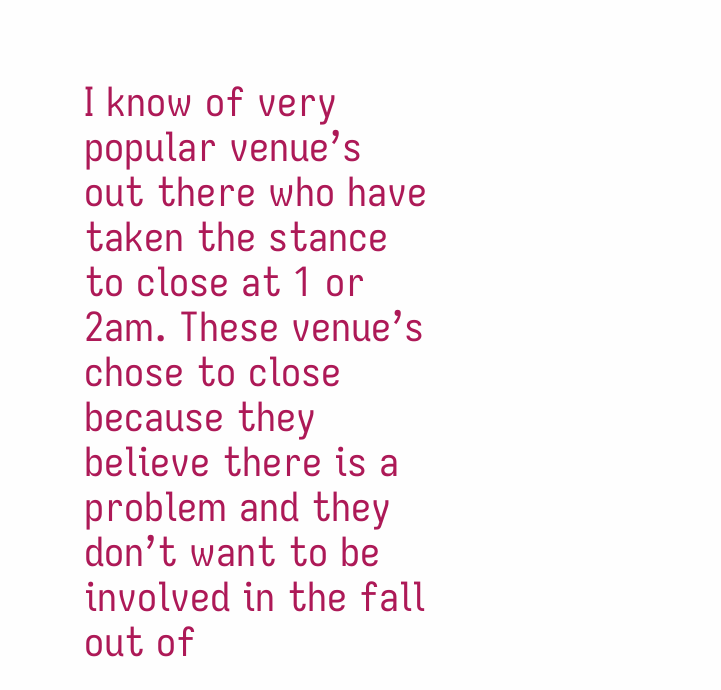I know of very popular venue’s out there who have taken the stance to close at 1 or 2am. These venue’s chose to close because they believe there is a problem and they don’t want to be involved in the fall out of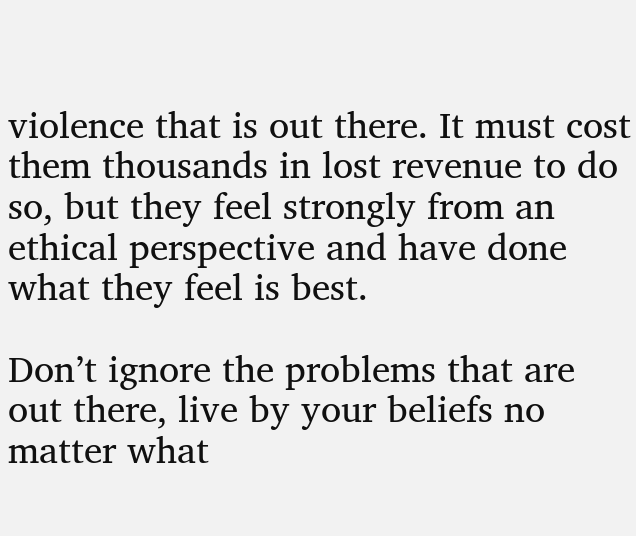violence that is out there. It must cost them thousands in lost revenue to do so, but they feel strongly from an ethical perspective and have done what they feel is best.

Don’t ignore the problems that are out there, live by your beliefs no matter what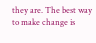they are. The best way to make change is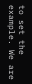to set the example. We are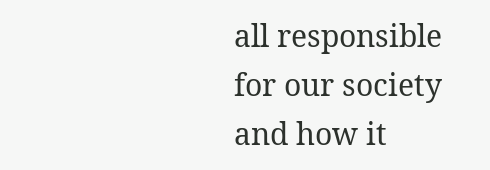all responsible for our society and how it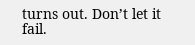turns out. Don’t let it fail.